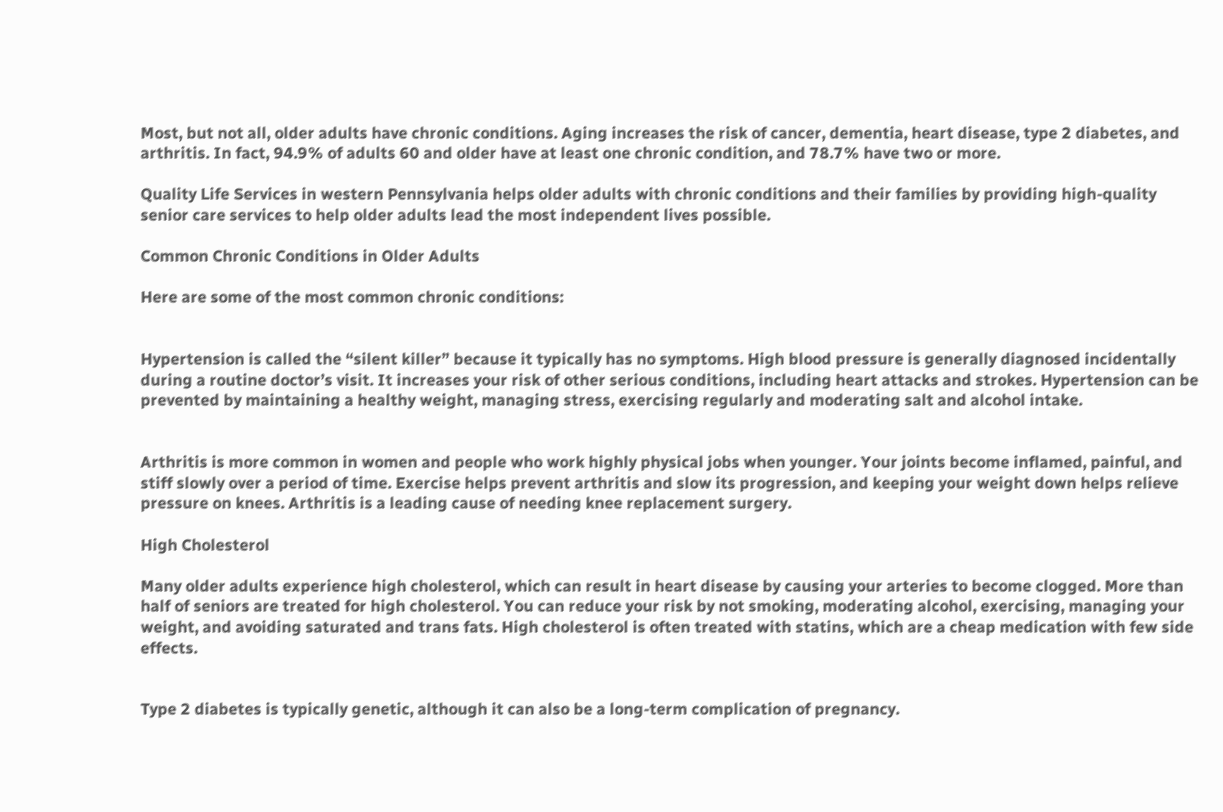Most, but not all, older adults have chronic conditions. Aging increases the risk of cancer, dementia, heart disease, type 2 diabetes, and arthritis. In fact, 94.9% of adults 60 and older have at least one chronic condition, and 78.7% have two or more.

Quality Life Services in western Pennsylvania helps older adults with chronic conditions and their families by providing high-quality senior care services to help older adults lead the most independent lives possible.

Common Chronic Conditions in Older Adults

Here are some of the most common chronic conditions:


Hypertension is called the “silent killer” because it typically has no symptoms. High blood pressure is generally diagnosed incidentally during a routine doctor’s visit. It increases your risk of other serious conditions, including heart attacks and strokes. Hypertension can be prevented by maintaining a healthy weight, managing stress, exercising regularly and moderating salt and alcohol intake.


Arthritis is more common in women and people who work highly physical jobs when younger. Your joints become inflamed, painful, and stiff slowly over a period of time. Exercise helps prevent arthritis and slow its progression, and keeping your weight down helps relieve pressure on knees. Arthritis is a leading cause of needing knee replacement surgery.

High Cholesterol

Many older adults experience high cholesterol, which can result in heart disease by causing your arteries to become clogged. More than half of seniors are treated for high cholesterol. You can reduce your risk by not smoking, moderating alcohol, exercising, managing your weight, and avoiding saturated and trans fats. High cholesterol is often treated with statins, which are a cheap medication with few side effects.


Type 2 diabetes is typically genetic, although it can also be a long-term complication of pregnancy.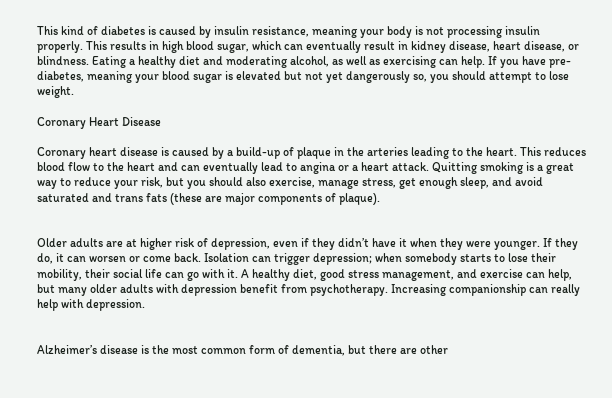This kind of diabetes is caused by insulin resistance, meaning your body is not processing insulin properly. This results in high blood sugar, which can eventually result in kidney disease, heart disease, or blindness. Eating a healthy diet and moderating alcohol, as well as exercising can help. If you have pre-diabetes, meaning your blood sugar is elevated but not yet dangerously so, you should attempt to lose weight.

Coronary Heart Disease

Coronary heart disease is caused by a build-up of plaque in the arteries leading to the heart. This reduces blood flow to the heart and can eventually lead to angina or a heart attack. Quitting smoking is a great way to reduce your risk, but you should also exercise, manage stress, get enough sleep, and avoid saturated and trans fats (these are major components of plaque).


Older adults are at higher risk of depression, even if they didn’t have it when they were younger. If they do, it can worsen or come back. Isolation can trigger depression; when somebody starts to lose their mobility, their social life can go with it. A healthy diet, good stress management, and exercise can help, but many older adults with depression benefit from psychotherapy. Increasing companionship can really help with depression.


Alzheimer’s disease is the most common form of dementia, but there are other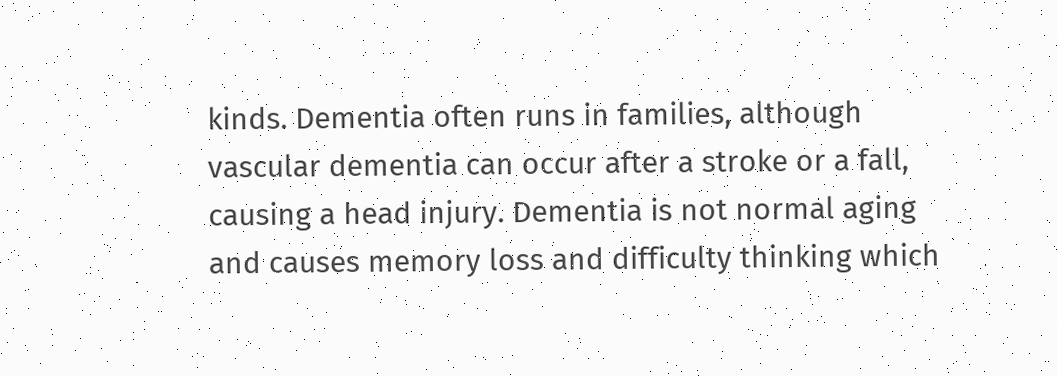kinds. Dementia often runs in families, although vascular dementia can occur after a stroke or a fall, causing a head injury. Dementia is not normal aging and causes memory loss and difficulty thinking which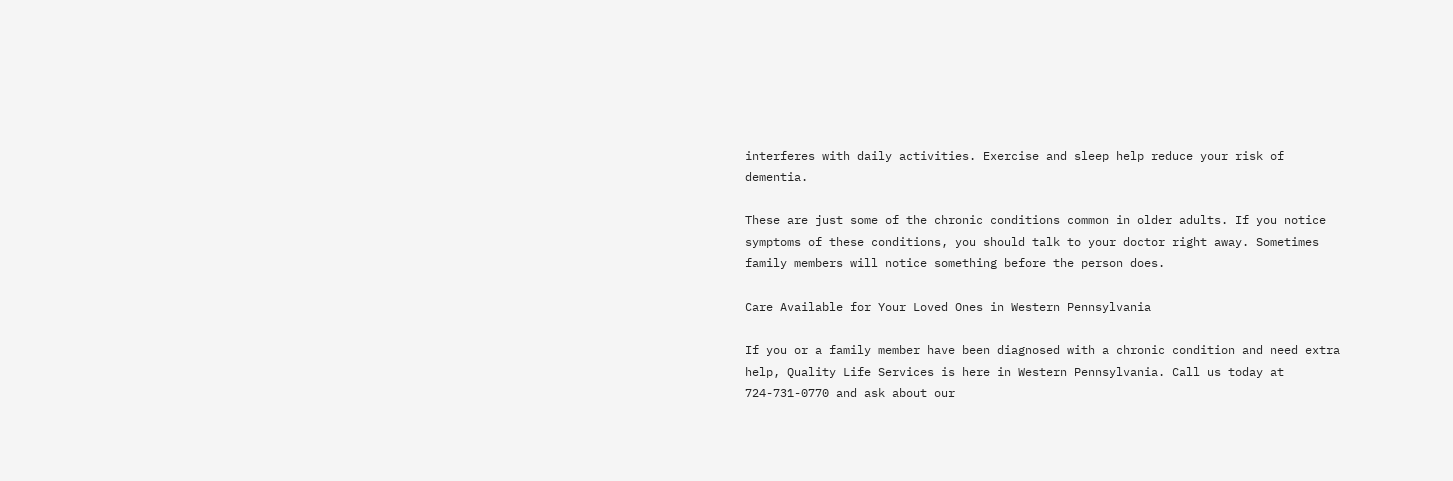interferes with daily activities. Exercise and sleep help reduce your risk of dementia.

These are just some of the chronic conditions common in older adults. If you notice symptoms of these conditions, you should talk to your doctor right away. Sometimes family members will notice something before the person does.

Care Available for Your Loved Ones in Western Pennsylvania

If you or a family member have been diagnosed with a chronic condition and need extra help, Quality Life Services is here in Western Pennsylvania. Call us today at 724-731-0770 and ask about our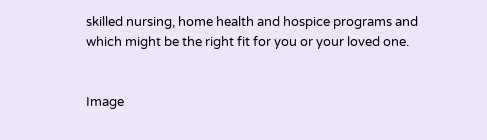skilled nursing, home health and hospice programs and which might be the right fit for you or your loved one.


Image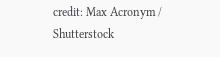credit: Max Acronym / Shutterstock